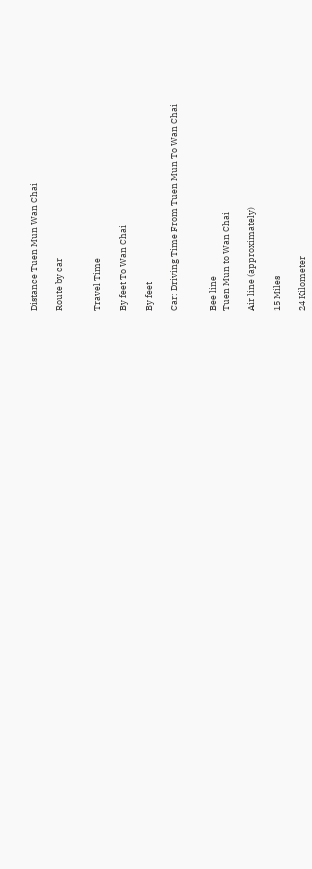Distance Tuen Mun Wan Chai

Route by car


Travel Time

By feet To Wan Chai

By feet

Car: Driving Time From Tuen Mun To Wan Chai


Bee line
Tuen Mun to Wan Chai

Air line (approximately)

15 Miles

24 Kilometer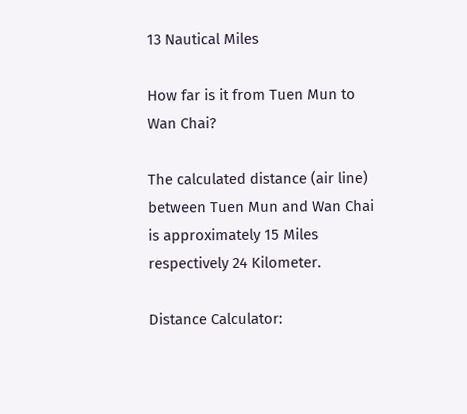13 Nautical Miles

How far is it from Tuen Mun to Wan Chai?

The calculated distance (air line) between Tuen Mun and Wan Chai is approximately 15 Miles respectively 24 Kilometer.

Distance Calculator: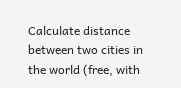Calculate distance between two cities in the world (free, with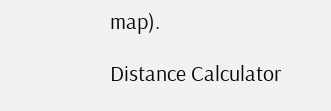map).

Distance Calculator